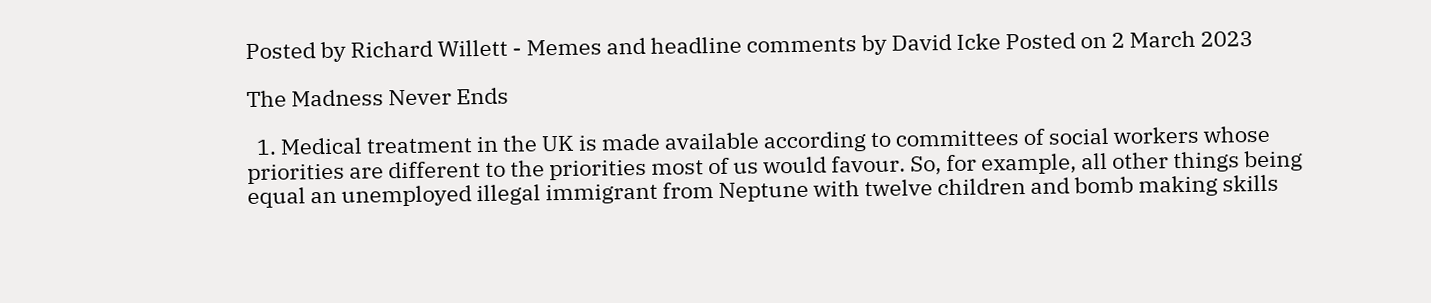Posted by Richard Willett - Memes and headline comments by David Icke Posted on 2 March 2023

The Madness Never Ends

  1. Medical treatment in the UK is made available according to committees of social workers whose priorities are different to the priorities most of us would favour. So, for example, all other things being equal an unemployed illegal immigrant from Neptune with twelve children and bomb making skills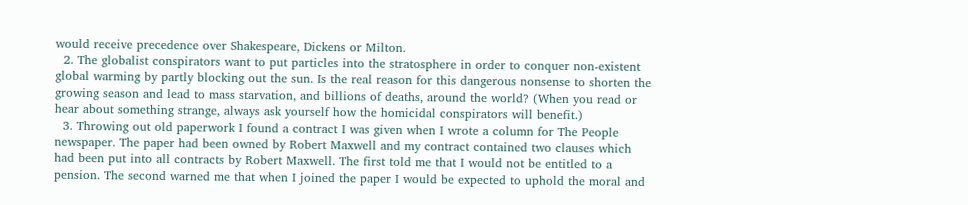would receive precedence over Shakespeare, Dickens or Milton.
  2. The globalist conspirators want to put particles into the stratosphere in order to conquer non-existent global warming by partly blocking out the sun. Is the real reason for this dangerous nonsense to shorten the growing season and lead to mass starvation, and billions of deaths, around the world? (When you read or hear about something strange, always ask yourself how the homicidal conspirators will benefit.)
  3. Throwing out old paperwork I found a contract I was given when I wrote a column for The People newspaper. The paper had been owned by Robert Maxwell and my contract contained two clauses which had been put into all contracts by Robert Maxwell. The first told me that I would not be entitled to a pension. The second warned me that when I joined the paper I would be expected to uphold the moral and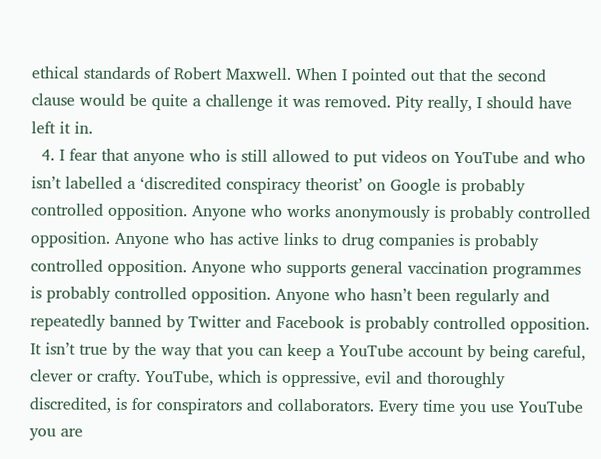ethical standards of Robert Maxwell. When I pointed out that the second clause would be quite a challenge it was removed. Pity really, I should have left it in.
  4. I fear that anyone who is still allowed to put videos on YouTube and who isn’t labelled a ‘discredited conspiracy theorist’ on Google is probably controlled opposition. Anyone who works anonymously is probably controlled opposition. Anyone who has active links to drug companies is probably controlled opposition. Anyone who supports general vaccination programmes is probably controlled opposition. Anyone who hasn’t been regularly and repeatedly banned by Twitter and Facebook is probably controlled opposition. It isn’t true by the way that you can keep a YouTube account by being careful, clever or crafty. YouTube, which is oppressive, evil and thoroughly discredited, is for conspirators and collaborators. Every time you use YouTube you are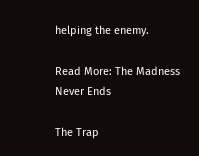helping the enemy.

Read More: The Madness Never Ends

The Trap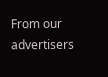From our advertisers